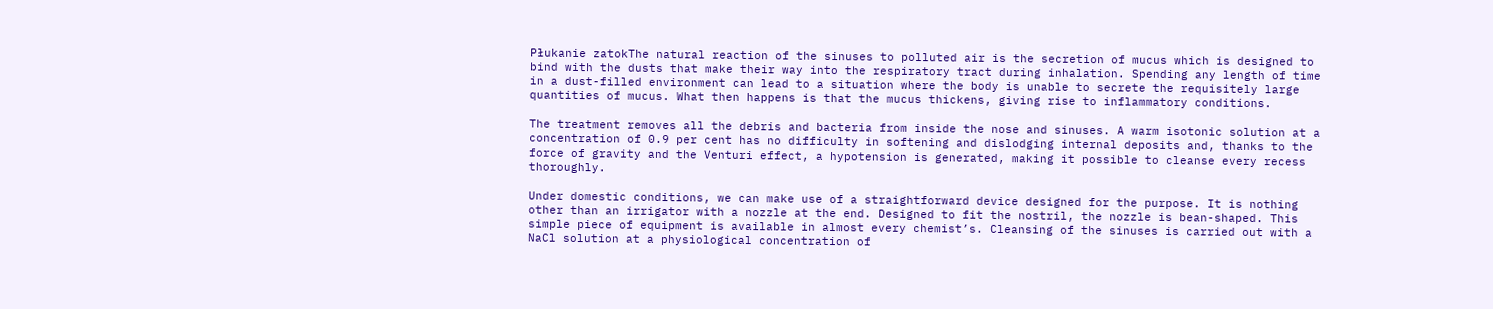Płukanie zatokThe natural reaction of the sinuses to polluted air is the secretion of mucus which is designed to bind with the dusts that make their way into the respiratory tract during inhalation. Spending any length of time in a dust-filled environment can lead to a situation where the body is unable to secrete the requisitely large quantities of mucus. What then happens is that the mucus thickens, giving rise to inflammatory conditions.

The treatment removes all the debris and bacteria from inside the nose and sinuses. A warm isotonic solution at a concentration of 0.9 per cent has no difficulty in softening and dislodging internal deposits and, thanks to the force of gravity and the Venturi effect, a hypotension is generated, making it possible to cleanse every recess thoroughly.

Under domestic conditions, we can make use of a straightforward device designed for the purpose. It is nothing other than an irrigator with a nozzle at the end. Designed to fit the nostril, the nozzle is bean-shaped. This simple piece of equipment is available in almost every chemist’s. Cleansing of the sinuses is carried out with a NaCl solution at a physiological concentration of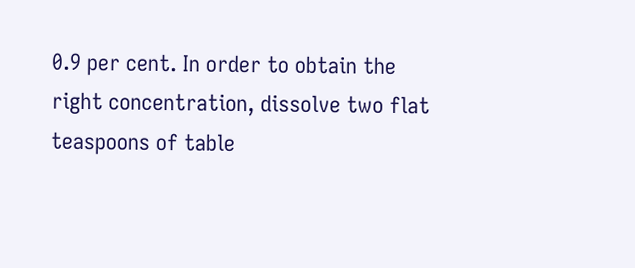0.9 per cent. In order to obtain the right concentration, dissolve two flat teaspoons of table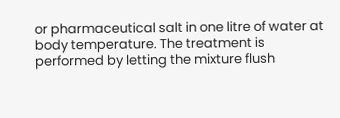or pharmaceutical salt in one litre of water at body temperature. The treatment is performed by letting the mixture flush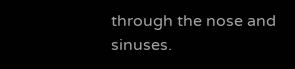through the nose and sinuses.